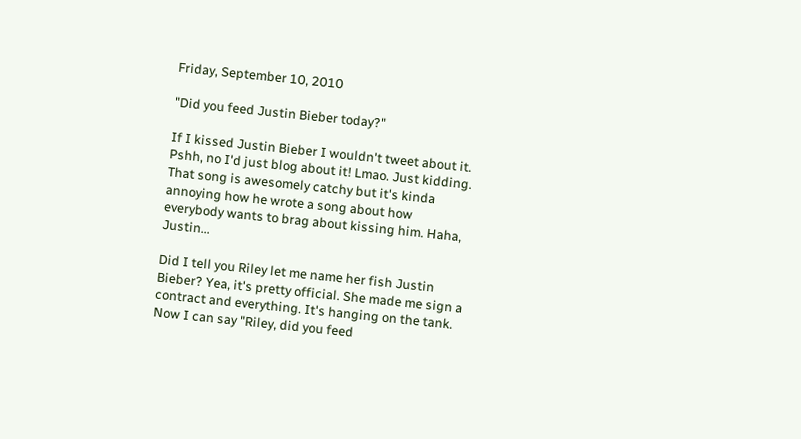Friday, September 10, 2010

"Did you feed Justin Bieber today?"

If I kissed Justin Bieber I wouldn't tweet about it. Pshh, no I'd just blog about it! Lmao. Just kidding. That song is awesomely catchy but it's kinda annoying how he wrote a song about how everybody wants to brag about kissing him. Haha, Justin...

Did I tell you Riley let me name her fish Justin Bieber? Yea, it's pretty official. She made me sign a contract and everything. It's hanging on the tank. Now I can say "Riley, did you feed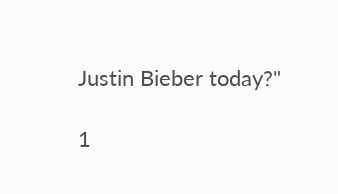Justin Bieber today?"

1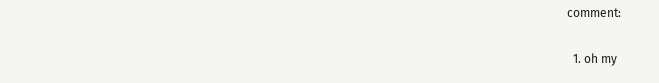comment:

  1. oh my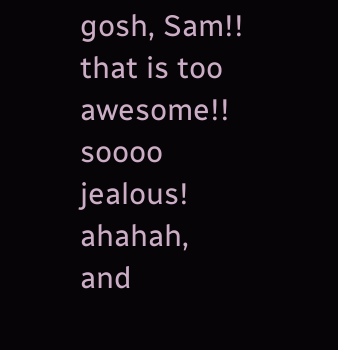gosh, Sam!! that is too awesome!! soooo jealous! ahahah, and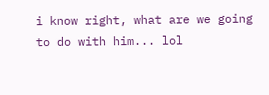i know right, what are we going to do with him... lol